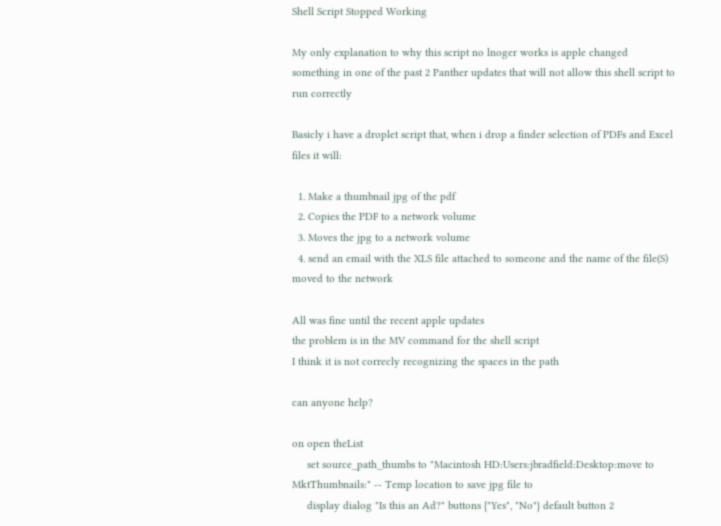Shell Script Stopped Working

My only explanation to why this script no lnoger works is apple changed something in one of the past 2 Panther updates that will not allow this shell script to run correctly

Basicly i have a droplet script that, when i drop a finder selection of PDFs and Excel files it will:

  1. Make a thumbnail jpg of the pdf
  2. Copies the PDF to a network volume
  3. Moves the jpg to a network volume
  4. send an email with the XLS file attached to someone and the name of the file(S) moved to the network

All was fine until the recent apple updates
the problem is in the MV command for the shell script
I think it is not correcly recognizing the spaces in the path

can anyone help?

on open theList
     set source_path_thumbs to "Macintosh HD:Users:jbradfield:Desktop:move to MktThumbnails:" -- Temp location to save jpg file to
     display dialog "Is this an Ad?" buttons {"Yes", "No"} default button 2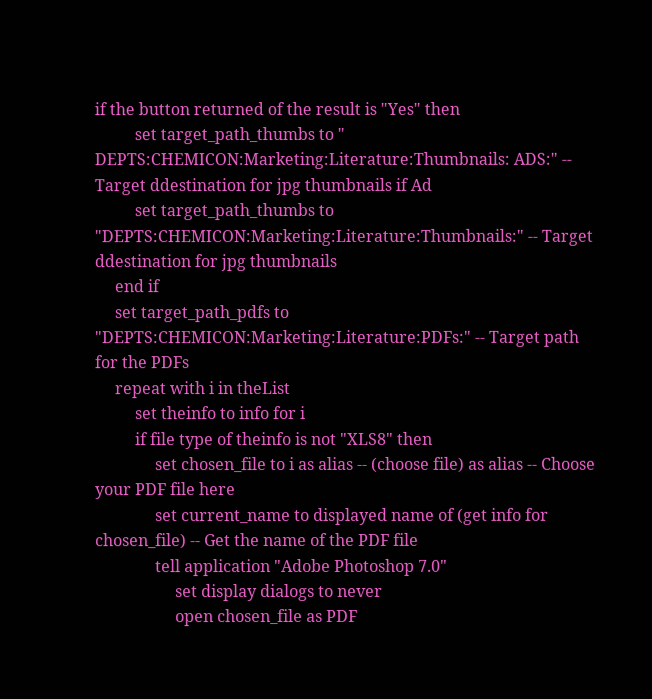if the button returned of the result is "Yes" then
          set target_path_thumbs to " DEPTS:CHEMICON:Marketing:Literature:Thumbnails: ADS:" -- Target ddestination for jpg thumbnails if Ad
          set target_path_thumbs to "DEPTS:CHEMICON:Marketing:Literature:Thumbnails:" -- Target ddestination for jpg thumbnails
     end if
     set target_path_pdfs to "DEPTS:CHEMICON:Marketing:Literature:PDFs:" -- Target path for the PDFs
     repeat with i in theList
          set theinfo to info for i
          if file type of theinfo is not "XLS8" then
               set chosen_file to i as alias -- (choose file) as alias -- Choose your PDF file here
               set current_name to displayed name of (get info for chosen_file) -- Get the name of the PDF file
               tell application "Adobe Photoshop 7.0"
                    set display dialogs to never
                    open chosen_file as PDF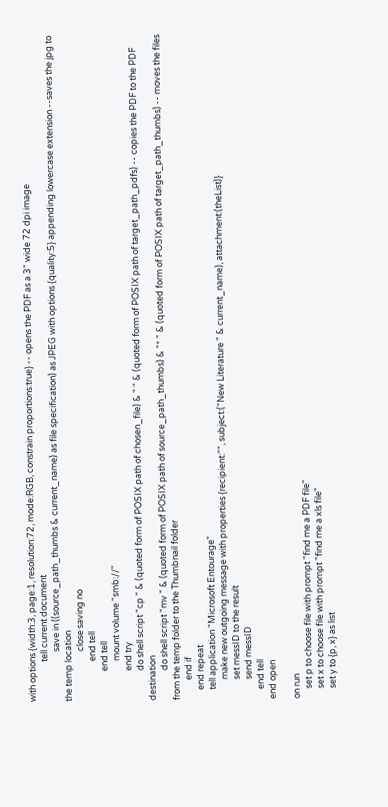with options {width:3, page:1, resolution:72, mode:RGB, constrain proportions:true} -- opens the PDF as a 3" wide 72 dpi image
                    tell current document
                         save in ((source_path_thumbs & current_name) as file specification) as JPEG with options {quality:5} appending lowercase extension --saves the jpg to the temp location
                         close saving no
                    end tell
               end tell
                    mount volume "smb://"
               end try
               do shell script "cp " & (quoted form of POSIX path of chosen_file) & " " & (quoted form of POSIX path of target_path_pdfs) -- copies the PDF to the PDF destination
               do shell script "mv " & (quoted form of POSIX path of source_path_thumbs) & "* " & (quoted form of POSIX path of target_path_thumbs) -- moves the files from the temp folder to the Thumbnail folder
          end if
     end repeat
     tell application "Microsoft Entourage"
          make new outgoing message with properties {recipient:"", subject:("New Literature " & current_name), attachment:(theList)}
          set messID to the result
          send messID
     end tell
end open

on run
     set p to choose file with prompt "find me a PDF file"
     set x to choose file with prompt "find me a xls file"
     set y to {p, x} as list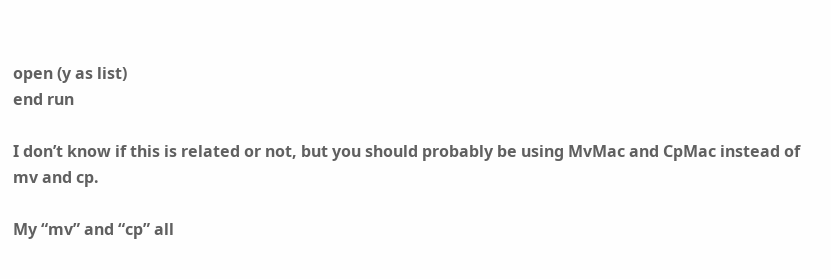open (y as list)
end run

I don’t know if this is related or not, but you should probably be using MvMac and CpMac instead of mv and cp.

My “mv” and “cp” all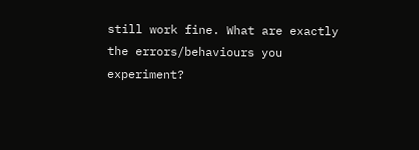still work fine. What are exactly the errors/behaviours you experiment?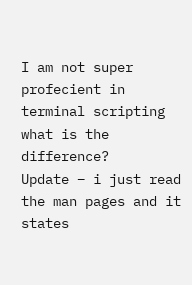I am not super profecient in terminal scripting
what is the difference?
Update – i just read the man pages and it states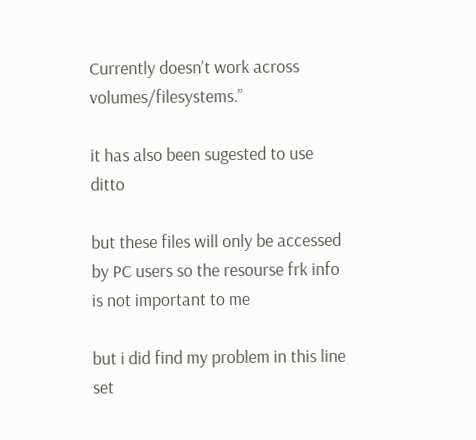Currently doesn’t work across volumes/filesystems.”

it has also been sugested to use ditto

but these files will only be accessed by PC users so the resourse frk info is not important to me

but i did find my problem in this line
set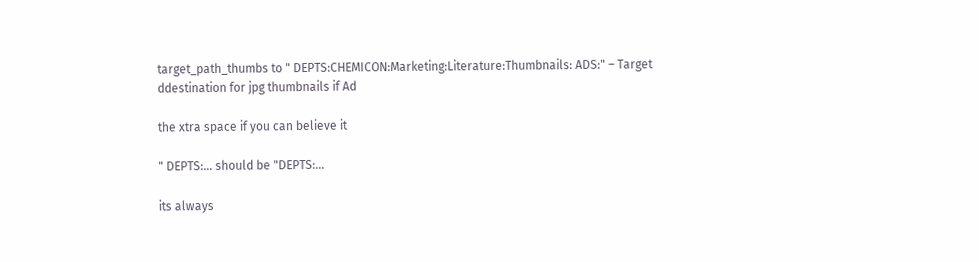target_path_thumbs to " DEPTS:CHEMICON:Marketing:Literature:Thumbnails: ADS:" – Target ddestination for jpg thumbnails if Ad

the xtra space if you can believe it

" DEPTS:… should be "DEPTS:…

its always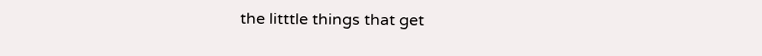the litttle things that get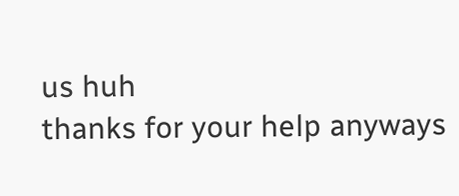us huh
thanks for your help anyways